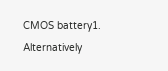CMOS battery1. Alternatively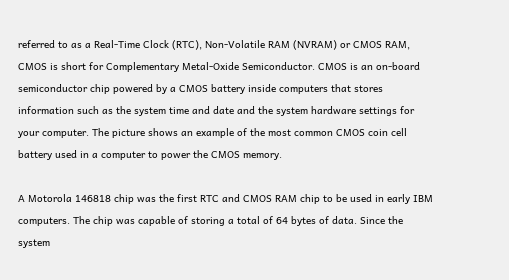referred to as a Real-Time Clock (RTC), Non-Volatile RAM (NVRAM) or CMOS RAM, CMOS is short for Complementary Metal-Oxide Semiconductor. CMOS is an on-board semiconductor chip powered by a CMOS battery inside computers that stores information such as the system time and date and the system hardware settings for your computer. The picture shows an example of the most common CMOS coin cell battery used in a computer to power the CMOS memory.

A Motorola 146818 chip was the first RTC and CMOS RAM chip to be used in early IBM computers. The chip was capable of storing a total of 64 bytes of data. Since the system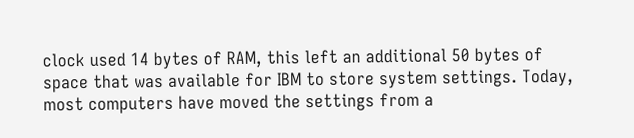clock used 14 bytes of RAM, this left an additional 50 bytes of space that was available for IBM to store system settings. Today, most computers have moved the settings from a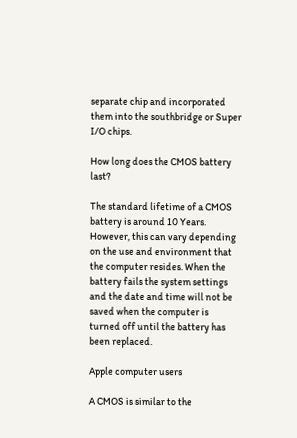separate chip and incorporated them into the southbridge or Super I/O chips.

How long does the CMOS battery last?

The standard lifetime of a CMOS battery is around 10 Years. However, this can vary depending on the use and environment that the computer resides. When the battery fails the system settings and the date and time will not be saved when the computer is turned off until the battery has been replaced.

Apple computer users

A CMOS is similar to the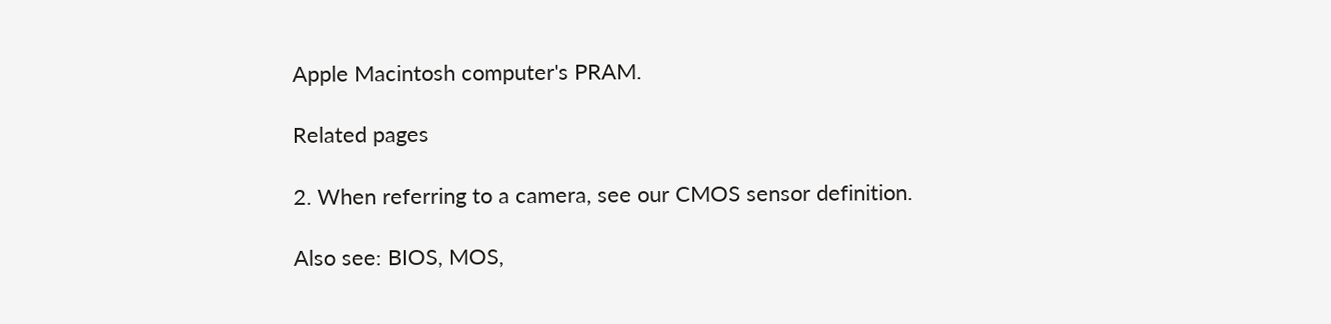Apple Macintosh computer's PRAM.

Related pages

2. When referring to a camera, see our CMOS sensor definition.

Also see: BIOS, MOS,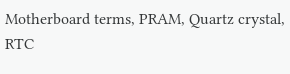Motherboard terms, PRAM, Quartz crystal, RTC